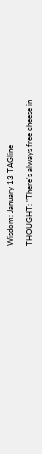Wisdom: January 13 TAGline

THOUGHT: "There's always free cheese in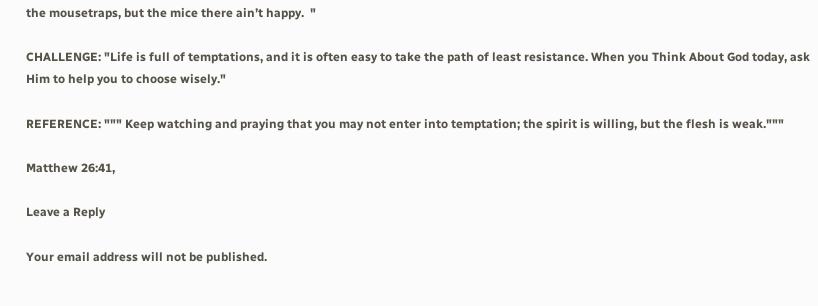the mousetraps, but the mice there ain’t happy.  "

CHALLENGE: "Life is full of temptations, and it is often easy to take the path of least resistance. When you Think About God today, ask Him to help you to choose wisely."

REFERENCE: """ Keep watching and praying that you may not enter into temptation; the spirit is willing, but the flesh is weak."""

Matthew 26:41,

Leave a Reply

Your email address will not be published.